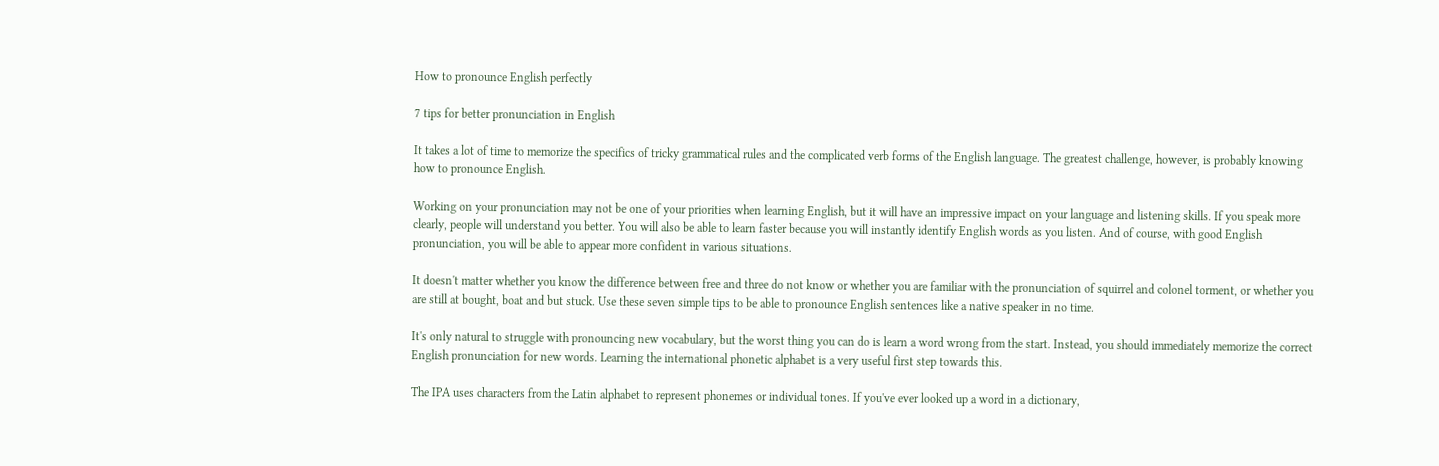How to pronounce English perfectly

7 tips for better pronunciation in English

It takes a lot of time to memorize the specifics of tricky grammatical rules and the complicated verb forms of the English language. The greatest challenge, however, is probably knowing how to pronounce English.

Working on your pronunciation may not be one of your priorities when learning English, but it will have an impressive impact on your language and listening skills. If you speak more clearly, people will understand you better. You will also be able to learn faster because you will instantly identify English words as you listen. And of course, with good English pronunciation, you will be able to appear more confident in various situations.

It doesn't matter whether you know the difference between free and three do not know or whether you are familiar with the pronunciation of squirrel and colonel torment, or whether you are still at bought, boat and but stuck. Use these seven simple tips to be able to pronounce English sentences like a native speaker in no time.

It's only natural to struggle with pronouncing new vocabulary, but the worst thing you can do is learn a word wrong from the start. Instead, you should immediately memorize the correct English pronunciation for new words. Learning the international phonetic alphabet is a very useful first step towards this.

The IPA uses characters from the Latin alphabet to represent phonemes or individual tones. If you've ever looked up a word in a dictionary,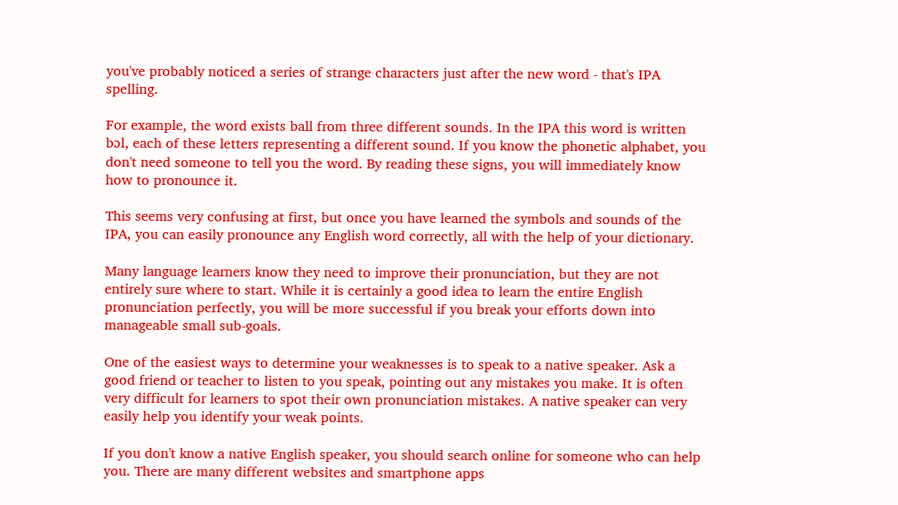you've probably noticed a series of strange characters just after the new word - that's IPA spelling.

For example, the word exists ball from three different sounds. In the IPA this word is written bɔl, each of these letters representing a different sound. If you know the phonetic alphabet, you don't need someone to tell you the word. By reading these signs, you will immediately know how to pronounce it.

This seems very confusing at first, but once you have learned the symbols and sounds of the IPA, you can easily pronounce any English word correctly, all with the help of your dictionary.

Many language learners know they need to improve their pronunciation, but they are not entirely sure where to start. While it is certainly a good idea to learn the entire English pronunciation perfectly, you will be more successful if you break your efforts down into manageable small sub-goals.

One of the easiest ways to determine your weaknesses is to speak to a native speaker. Ask a good friend or teacher to listen to you speak, pointing out any mistakes you make. It is often very difficult for learners to spot their own pronunciation mistakes. A native speaker can very easily help you identify your weak points.

If you don't know a native English speaker, you should search online for someone who can help you. There are many different websites and smartphone apps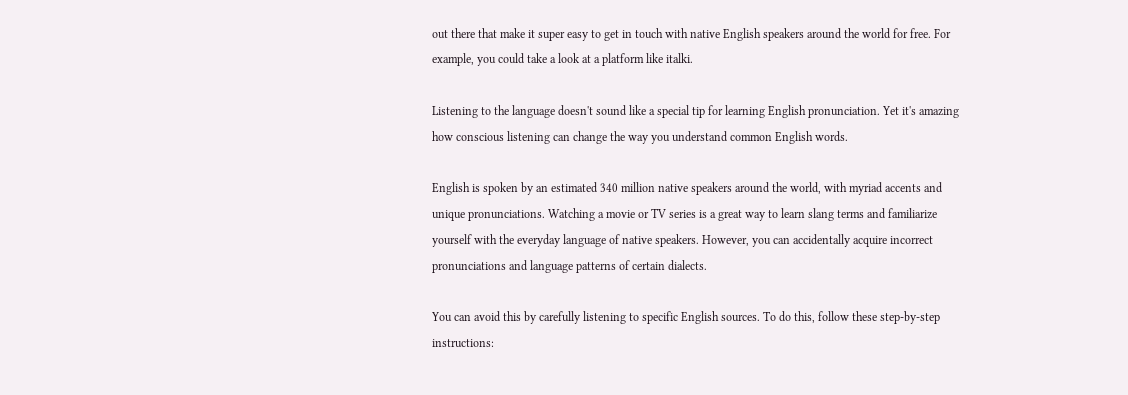out there that make it super easy to get in touch with native English speakers around the world for free. For example, you could take a look at a platform like italki.

Listening to the language doesn't sound like a special tip for learning English pronunciation. Yet it's amazing how conscious listening can change the way you understand common English words.

English is spoken by an estimated 340 million native speakers around the world, with myriad accents and unique pronunciations. Watching a movie or TV series is a great way to learn slang terms and familiarize yourself with the everyday language of native speakers. However, you can accidentally acquire incorrect pronunciations and language patterns of certain dialects.

You can avoid this by carefully listening to specific English sources. To do this, follow these step-by-step instructions: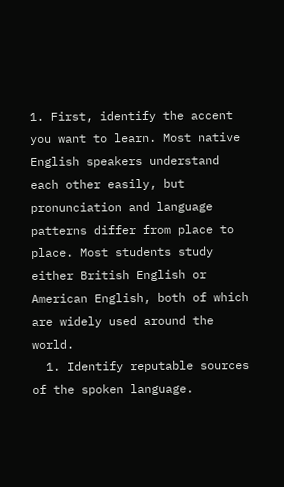1. First, identify the accent you want to learn. Most native English speakers understand each other easily, but pronunciation and language patterns differ from place to place. Most students study either British English or American English, both of which are widely used around the world.
  1. Identify reputable sources of the spoken language.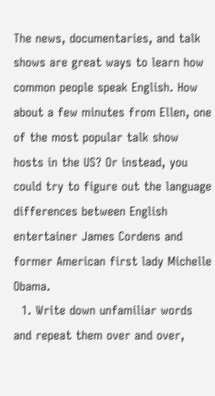The news, documentaries, and talk shows are great ways to learn how common people speak English. How about a few minutes from Ellen, one of the most popular talk show hosts in the US? Or instead, you could try to figure out the language differences between English entertainer James Cordens and former American first lady Michelle Obama.
  1. Write down unfamiliar words and repeat them over and over,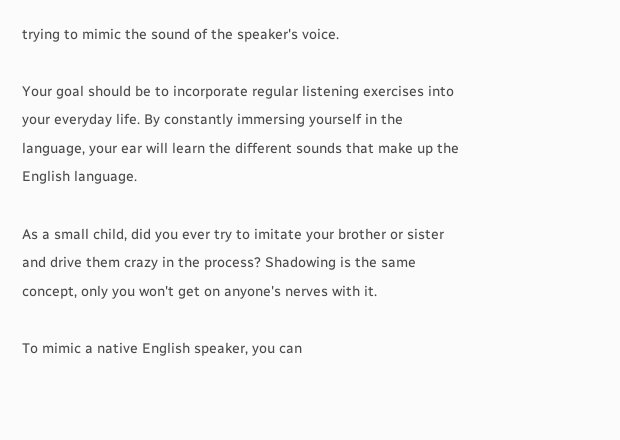trying to mimic the sound of the speaker's voice.

Your goal should be to incorporate regular listening exercises into your everyday life. By constantly immersing yourself in the language, your ear will learn the different sounds that make up the English language.

As a small child, did you ever try to imitate your brother or sister and drive them crazy in the process? Shadowing is the same concept, only you won't get on anyone's nerves with it.

To mimic a native English speaker, you can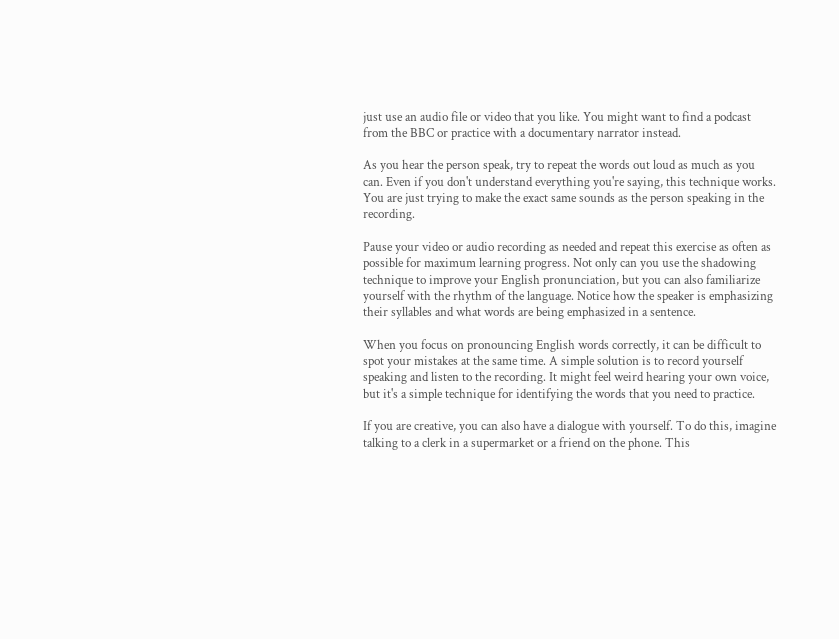just use an audio file or video that you like. You might want to find a podcast from the BBC or practice with a documentary narrator instead.

As you hear the person speak, try to repeat the words out loud as much as you can. Even if you don't understand everything you're saying, this technique works. You are just trying to make the exact same sounds as the person speaking in the recording.

Pause your video or audio recording as needed and repeat this exercise as often as possible for maximum learning progress. Not only can you use the shadowing technique to improve your English pronunciation, but you can also familiarize yourself with the rhythm of the language. Notice how the speaker is emphasizing their syllables and what words are being emphasized in a sentence.

When you focus on pronouncing English words correctly, it can be difficult to spot your mistakes at the same time. A simple solution is to record yourself speaking and listen to the recording. It might feel weird hearing your own voice, but it's a simple technique for identifying the words that you need to practice.

If you are creative, you can also have a dialogue with yourself. To do this, imagine talking to a clerk in a supermarket or a friend on the phone. This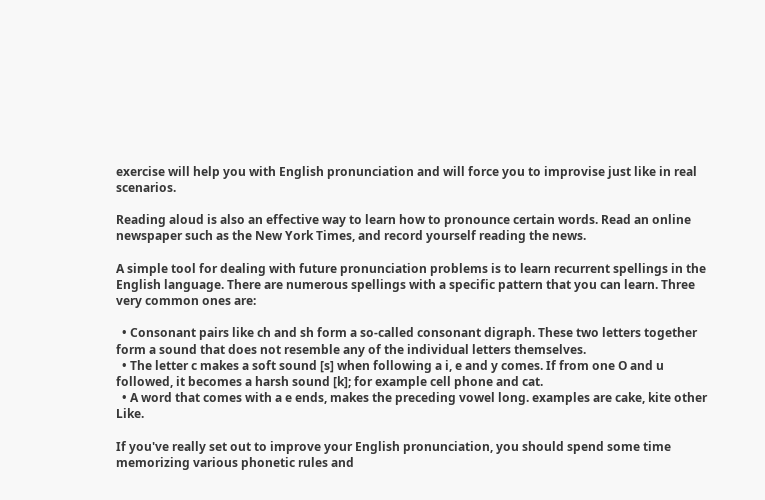exercise will help you with English pronunciation and will force you to improvise just like in real scenarios.

Reading aloud is also an effective way to learn how to pronounce certain words. Read an online newspaper such as the New York Times, and record yourself reading the news.

A simple tool for dealing with future pronunciation problems is to learn recurrent spellings in the English language. There are numerous spellings with a specific pattern that you can learn. Three very common ones are:

  • Consonant pairs like ch and sh form a so-called consonant digraph. These two letters together form a sound that does not resemble any of the individual letters themselves.
  • The letter c makes a soft sound [s] when following a i, e and y comes. If from one O and u followed, it becomes a harsh sound [k]; for example cell phone and cat.
  • A word that comes with a e ends, makes the preceding vowel long. examples are cake, kite other Like.

If you've really set out to improve your English pronunciation, you should spend some time memorizing various phonetic rules and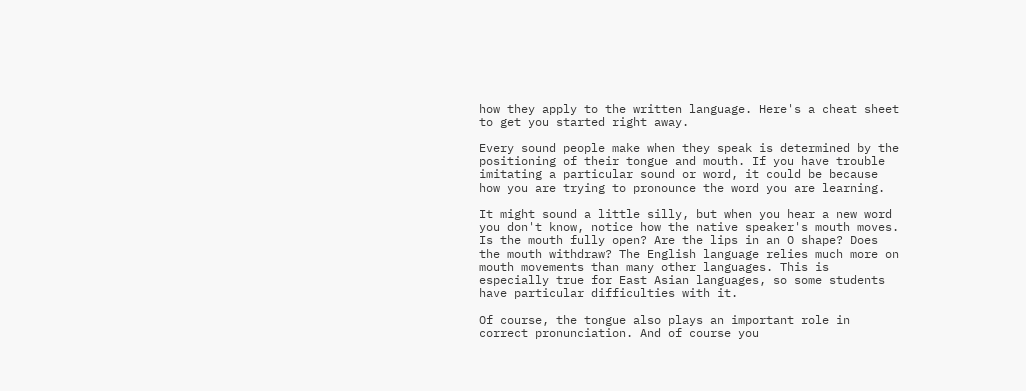how they apply to the written language. Here's a cheat sheet to get you started right away.

Every sound people make when they speak is determined by the positioning of their tongue and mouth. If you have trouble imitating a particular sound or word, it could be because how you are trying to pronounce the word you are learning.

It might sound a little silly, but when you hear a new word you don't know, notice how the native speaker's mouth moves. Is the mouth fully open? Are the lips in an O shape? Does the mouth withdraw? The English language relies much more on mouth movements than many other languages. This is especially true for East Asian languages, so some students have particular difficulties with it.

Of course, the tongue also plays an important role in correct pronunciation. And of course you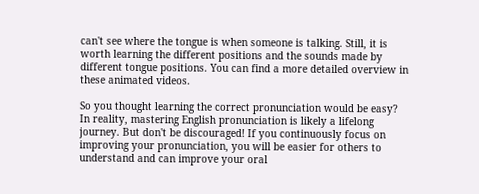can't see where the tongue is when someone is talking. Still, it is worth learning the different positions and the sounds made by different tongue positions. You can find a more detailed overview in these animated videos.

So you thought learning the correct pronunciation would be easy? In reality, mastering English pronunciation is likely a lifelong journey. But don't be discouraged! If you continuously focus on improving your pronunciation, you will be easier for others to understand and can improve your oral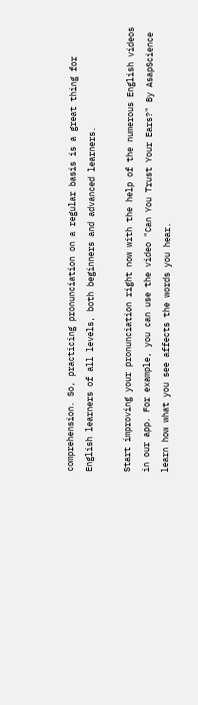comprehension. So, practicing pronunciation on a regular basis is a great thing for English learners of all levels, both beginners and advanced learners.

Start improving your pronunciation right now with the help of the numerous English videos in our app. For example, you can use the video "Can You Trust Your Ears?" By AsapScience learn how what you see affects the words you hear.